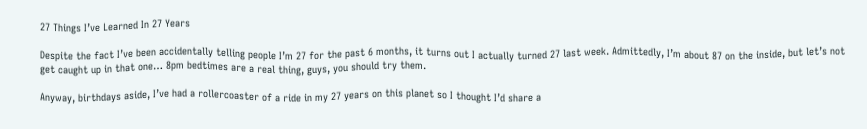27 Things I’ve Learned In 27 Years

Despite the fact I’ve been accidentally telling people I’m 27 for the past 6 months, it turns out I actually turned 27 last week. Admittedly, I’m about 87 on the inside, but let’s not get caught up in that one… 8pm bedtimes are a real thing, guys, you should try them.

Anyway, birthdays aside, I’ve had a rollercoaster of a ride in my 27 years on this planet so I thought I’d share a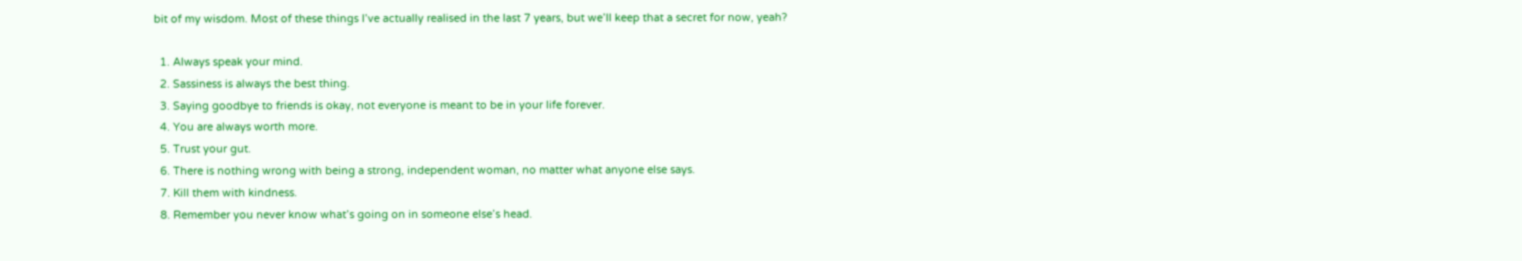bit of my wisdom. Most of these things I’ve actually realised in the last 7 years, but we’ll keep that a secret for now, yeah?

  1. Always speak your mind.
  2. Sassiness is always the best thing.
  3. Saying goodbye to friends is okay, not everyone is meant to be in your life forever.
  4. You are always worth more.
  5. Trust your gut.
  6. There is nothing wrong with being a strong, independent woman, no matter what anyone else says.
  7. Kill them with kindness.
  8. Remember you never know what’s going on in someone else’s head.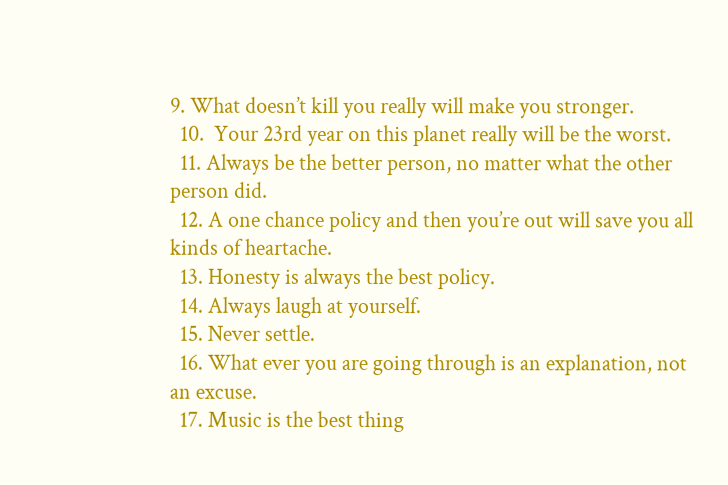9. What doesn’t kill you really will make you stronger.
  10.  Your 23rd year on this planet really will be the worst.
  11. Always be the better person, no matter what the other person did.
  12. A one chance policy and then you’re out will save you all kinds of heartache.
  13. Honesty is always the best policy.
  14. Always laugh at yourself.
  15. Never settle.
  16. What ever you are going through is an explanation, not an excuse.
  17. Music is the best thing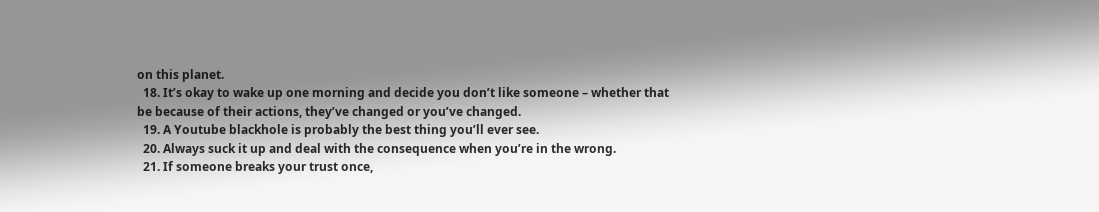on this planet.
  18. It’s okay to wake up one morning and decide you don’t like someone – whether that be because of their actions, they’ve changed or you’ve changed.
  19. A Youtube blackhole is probably the best thing you’ll ever see.
  20. Always suck it up and deal with the consequence when you’re in the wrong.
  21. If someone breaks your trust once,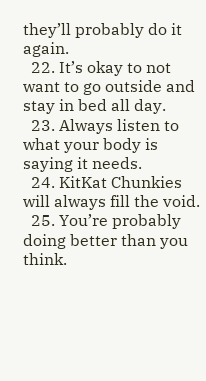they’ll probably do it again.
  22. It’s okay to not want to go outside and stay in bed all day.
  23. Always listen to what your body is saying it needs.
  24. KitKat Chunkies will always fill the void.
  25. You’re probably doing better than you think.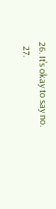26. It’s okay to say no.
  27.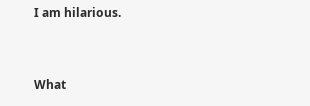I am hilarious.


What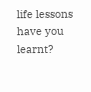life lessons have you learnt?